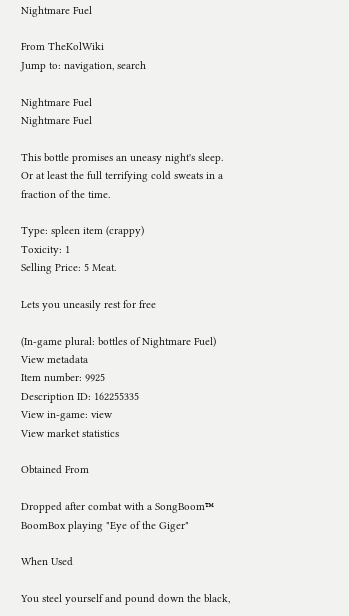Nightmare Fuel

From TheKolWiki
Jump to: navigation, search

Nightmare Fuel
Nightmare Fuel

This bottle promises an uneasy night's sleep. Or at least the full terrifying cold sweats in a fraction of the time.

Type: spleen item (crappy)
Toxicity: 1
Selling Price: 5 Meat.

Lets you uneasily rest for free

(In-game plural: bottles of Nightmare Fuel)
View metadata
Item number: 9925
Description ID: 162255335
View in-game: view
View market statistics

Obtained From

Dropped after combat with a SongBoom™ BoomBox playing "Eye of the Giger"

When Used

You steel yourself and pound down the black,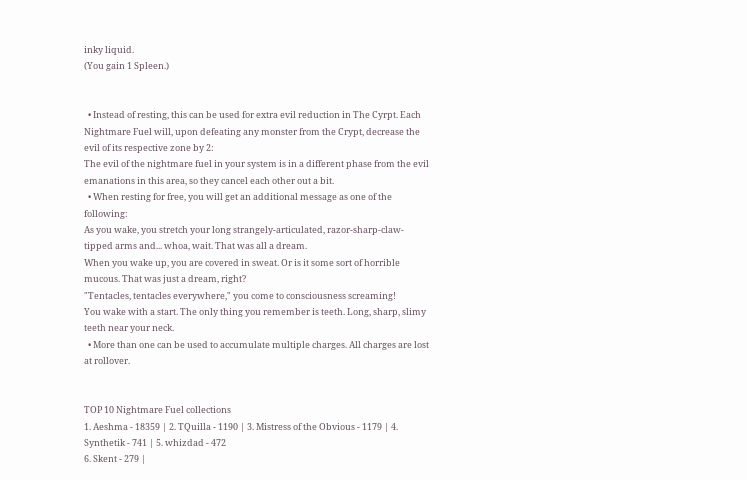inky liquid.
(You gain 1 Spleen.)


  • Instead of resting, this can be used for extra evil reduction in The Cyrpt. Each Nightmare Fuel will, upon defeating any monster from the Crypt, decrease the evil of its respective zone by 2:
The evil of the nightmare fuel in your system is in a different phase from the evil emanations in this area, so they cancel each other out a bit.
  • When resting for free, you will get an additional message as one of the following:
As you wake, you stretch your long strangely-articulated, razor-sharp-claw-tipped arms and... whoa, wait. That was all a dream.
When you wake up, you are covered in sweat. Or is it some sort of horrible mucous. That was just a dream, right?
"Tentacles, tentacles everywhere," you come to consciousness screaming!
You wake with a start. The only thing you remember is teeth. Long, sharp, slimy teeth near your neck.
  • More than one can be used to accumulate multiple charges. All charges are lost at rollover.


TOP 10 Nightmare Fuel collections
1. Aeshma - 18359 | 2. TQuilla - 1190 | 3. Mistress of the Obvious - 1179 | 4. Synthetik - 741 | 5. whizdad - 472
6. Skent - 279 |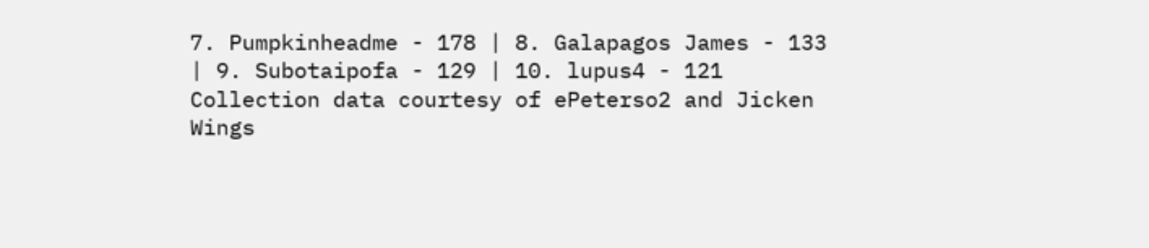7. Pumpkinheadme - 178 | 8. Galapagos James - 133 | 9. Subotaipofa - 129 | 10. lupus4 - 121
Collection data courtesy of ePeterso2 and Jicken Wings